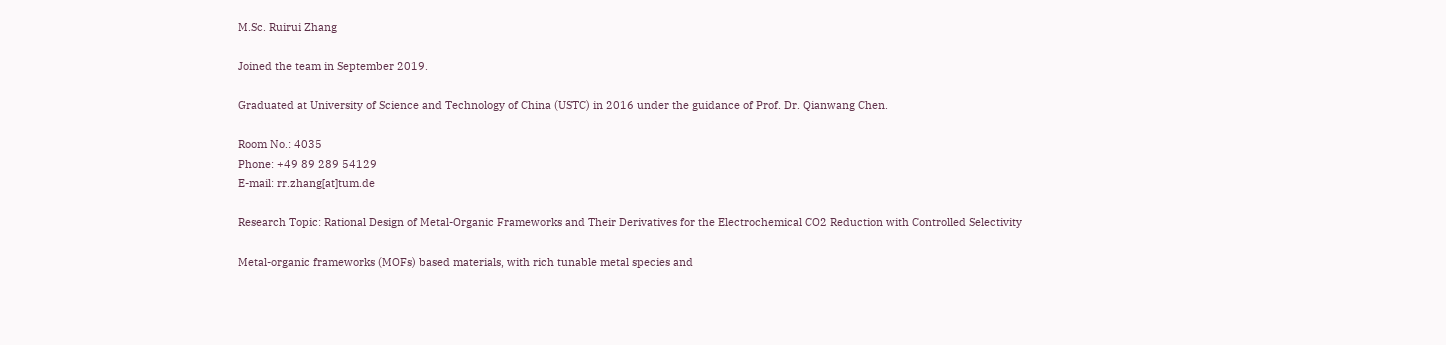M.Sc. Ruirui Zhang

Joined the team in September 2019.

Graduated at University of Science and Technology of China (USTC) in 2016 under the guidance of Prof. Dr. Qianwang Chen.

Room No.: 4035
Phone: +49 89 289 54129
E-mail: rr.zhang[at]tum.de

Research Topic: Rational Design of Metal-Organic Frameworks and Their Derivatives for the Electrochemical CO2 Reduction with Controlled Selectivity

Metal-organic frameworks (MOFs) based materials, with rich tunable metal species and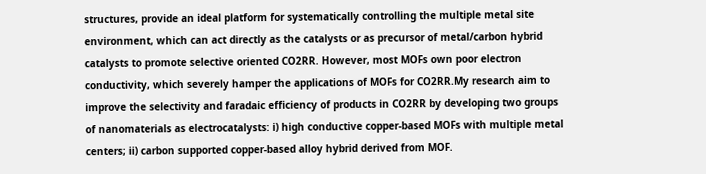structures, provide an ideal platform for systematically controlling the multiple metal site environment, which can act directly as the catalysts or as precursor of metal/carbon hybrid catalysts to promote selective oriented CO2RR. However, most MOFs own poor electron conductivity, which severely hamper the applications of MOFs for CO2RR.My research aim to improve the selectivity and faradaic efficiency of products in CO2RR by developing two groups of nanomaterials as electrocatalysts: i) high conductive copper-based MOFs with multiple metal centers; ii) carbon supported copper-based alloy hybrid derived from MOF.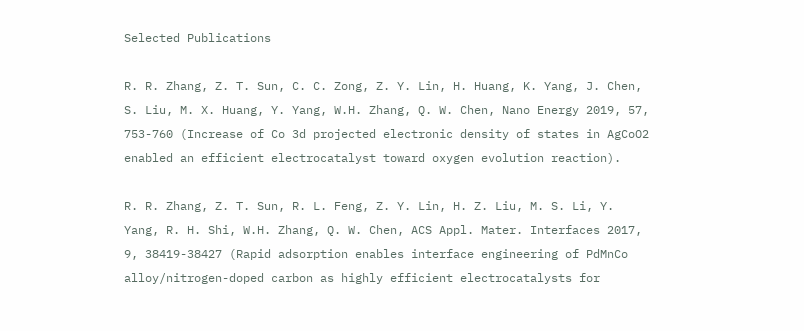Selected Publications

R. R. Zhang, Z. T. Sun, C. C. Zong, Z. Y. Lin, H. Huang, K. Yang, J. Chen, S. Liu, M. X. Huang, Y. Yang, W.H. Zhang, Q. W. Chen, Nano Energy 2019, 57, 753-760 (Increase of Co 3d projected electronic density of states in AgCoO2 enabled an efficient electrocatalyst toward oxygen evolution reaction).

R. R. Zhang, Z. T. Sun, R. L. Feng, Z. Y. Lin, H. Z. Liu, M. S. Li, Y. Yang, R. H. Shi, W.H. Zhang, Q. W. Chen, ACS Appl. Mater. Interfaces 2017, 9, 38419-38427 (Rapid adsorption enables interface engineering of PdMnCo alloy/nitrogen-doped carbon as highly efficient electrocatalysts for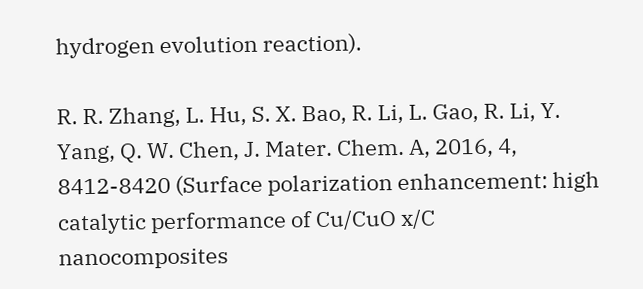hydrogen evolution reaction).

R. R. Zhang, L. Hu, S. X. Bao, R. Li, L. Gao, R. Li, Y. Yang, Q. W. Chen, J. Mater. Chem. A, 2016, 4, 8412-8420 (Surface polarization enhancement: high catalytic performance of Cu/CuO x/C nanocomposites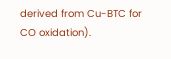derived from Cu-BTC for CO oxidation).